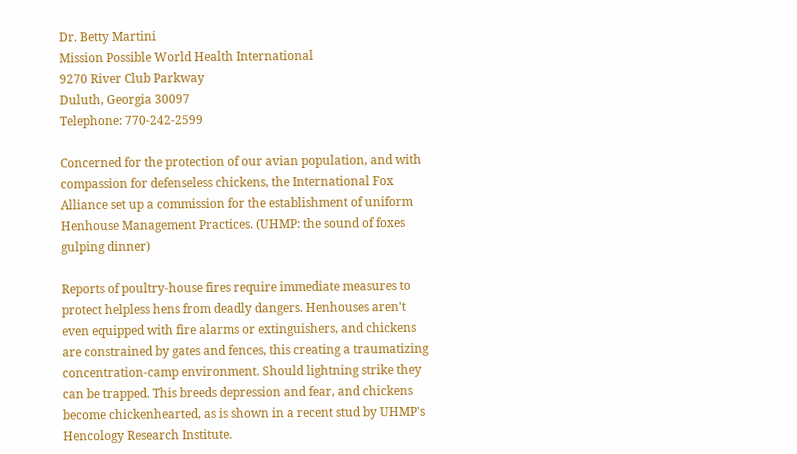Dr. Betty Martini
Mission Possible World Health International
9270 River Club Parkway
Duluth, Georgia 30097
Telephone: 770-242-2599

Concerned for the protection of our avian population, and with compassion for defenseless chickens, the International Fox Alliance set up a commission for the establishment of uniform Henhouse Management Practices. (UHMP: the sound of foxes gulping dinner)

Reports of poultry-house fires require immediate measures to protect helpless hens from deadly dangers. Henhouses aren't even equipped with fire alarms or extinguishers, and chickens are constrained by gates and fences, this creating a traumatizing concentration-camp environment. Should lightning strike they can be trapped. This breeds depression and fear, and chickens become chickenhearted, as is shown in a recent stud by UHMP's Hencology Research Institute.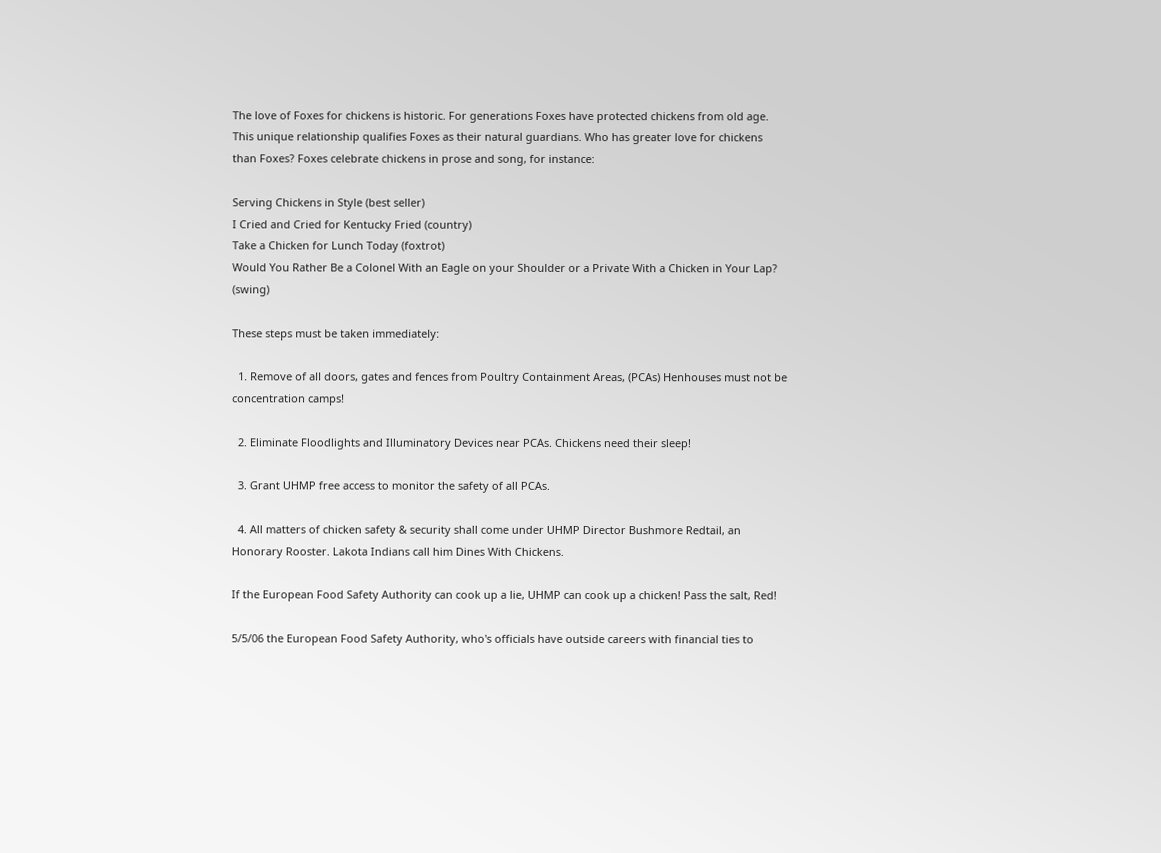The love of Foxes for chickens is historic. For generations Foxes have protected chickens from old age. This unique relationship qualifies Foxes as their natural guardians. Who has greater love for chickens than Foxes? Foxes celebrate chickens in prose and song, for instance:

Serving Chickens in Style (best seller)
I Cried and Cried for Kentucky Fried (country)
Take a Chicken for Lunch Today (foxtrot)
Would You Rather Be a Colonel With an Eagle on your Shoulder or a Private With a Chicken in Your Lap? (swing)

These steps must be taken immediately:

  1. Remove of all doors, gates and fences from Poultry Containment Areas, (PCAs) Henhouses must not be concentration camps!

  2. Eliminate Floodlights and Illuminatory Devices near PCAs. Chickens need their sleep!

  3. Grant UHMP free access to monitor the safety of all PCAs.

  4. All matters of chicken safety & security shall come under UHMP Director Bushmore Redtail, an Honorary Rooster. Lakota Indians call him Dines With Chickens.

If the European Food Safety Authority can cook up a lie, UHMP can cook up a chicken! Pass the salt, Red!

5/5/06 the European Food Safety Authority, who's officials have outside careers with financial ties to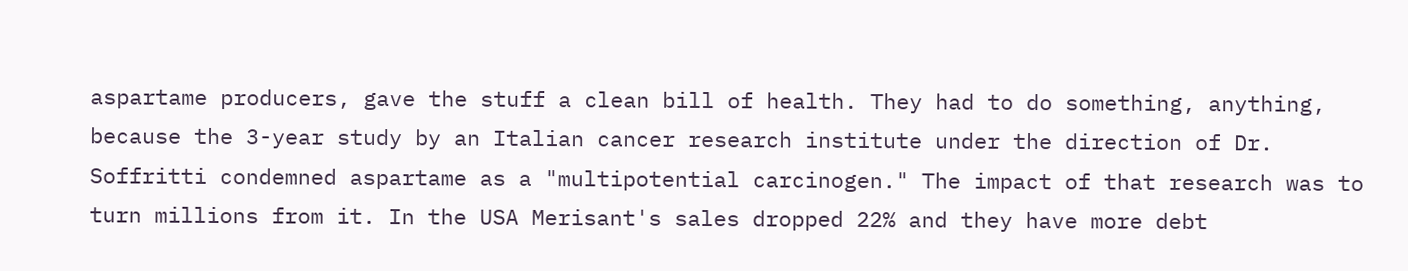aspartame producers, gave the stuff a clean bill of health. They had to do something, anything, because the 3-year study by an Italian cancer research institute under the direction of Dr. Soffritti condemned aspartame as a "multipotential carcinogen." The impact of that research was to turn millions from it. In the USA Merisant's sales dropped 22% and they have more debt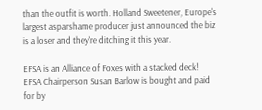than the outfit is worth. Holland Sweetener, Europe's largest asparshame producer just announced the biz is a loser and they're ditching it this year.

EFSA is an Alliance of Foxes with a stacked deck! EFSA Chairperson Susan Barlow is bought and paid for by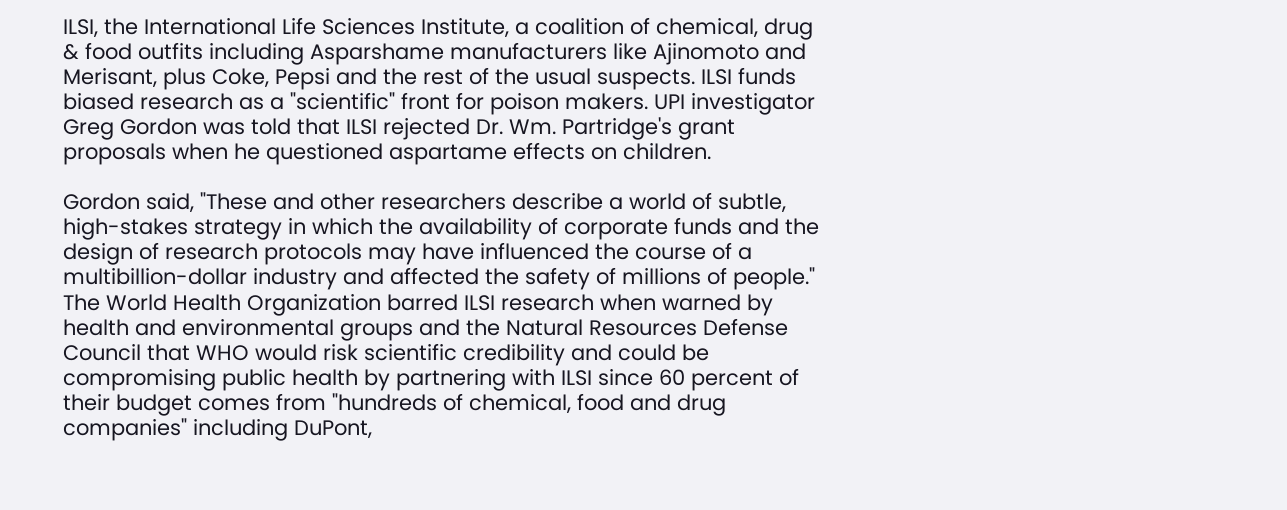ILSI, the International Life Sciences Institute, a coalition of chemical, drug & food outfits including Asparshame manufacturers like Ajinomoto and Merisant, plus Coke, Pepsi and the rest of the usual suspects. ILSI funds biased research as a "scientific" front for poison makers. UPI investigator Greg Gordon was told that ILSI rejected Dr. Wm. Partridge's grant proposals when he questioned aspartame effects on children.

Gordon said, "These and other researchers describe a world of subtle, high-stakes strategy in which the availability of corporate funds and the design of research protocols may have influenced the course of a multibillion-dollar industry and affected the safety of millions of people." The World Health Organization barred ILSI research when warned by health and environmental groups and the Natural Resources Defense Council that WHO would risk scientific credibility and could be compromising public health by partnering with ILSI since 60 percent of their budget comes from "hundreds of chemical, food and drug companies" including DuPont,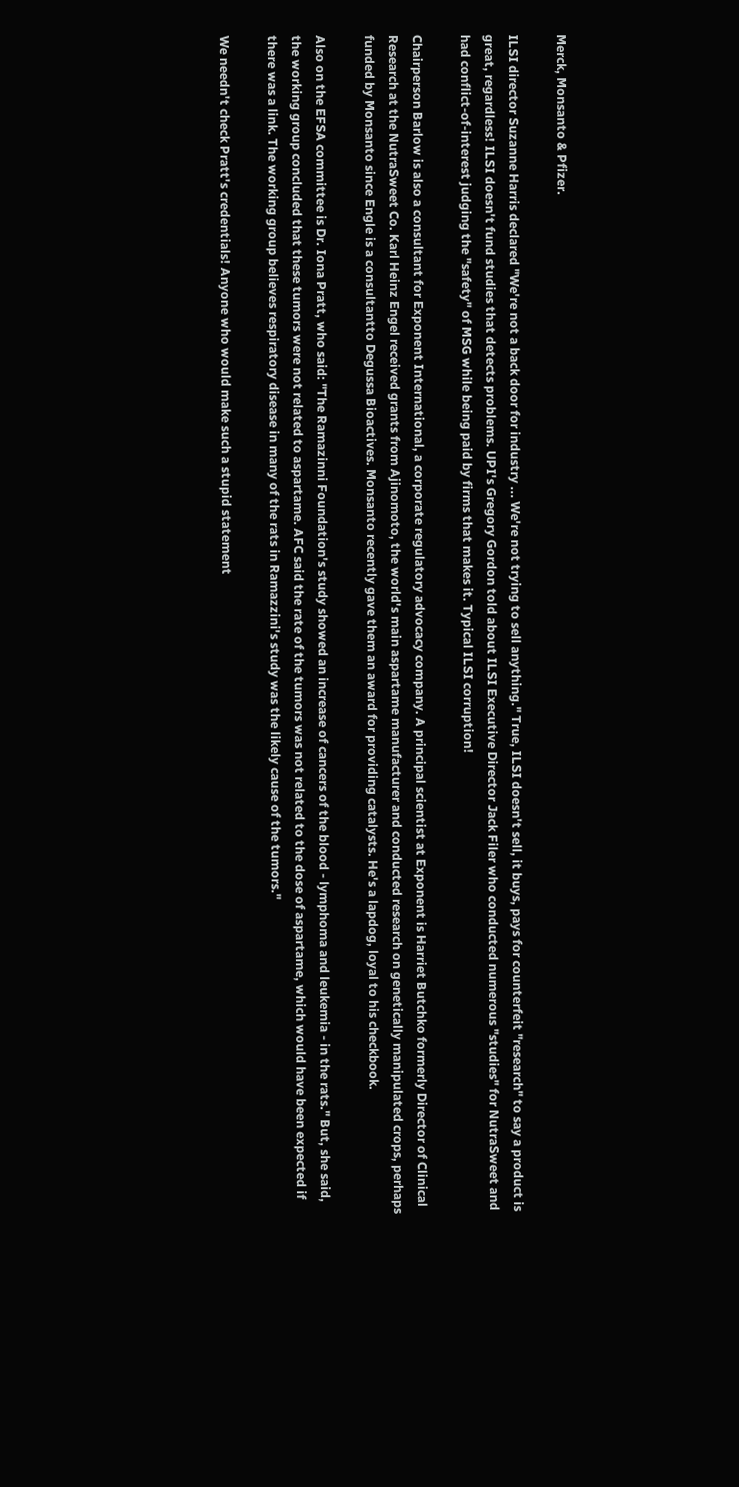Merck, Monsanto & Pfizer.

ILSI director Suzanne Harris declared "We're not a back door for industry ... We're not trying to sell anything." True, ILSI doesn't sell, it buys, pays for counterfeit "research" to say a product is great, regardless! ILSI doesn't fund studies that detects problems. UPI's Gregory Gordon told about ILSI Executive Director Jack Filer who conducted numerous "studies" for NutraSweet and had conflict-of-interest judging the "safety" of MSG while being paid by firms that makes it. Typical ILSI corruption!

Chairperson Barlow is also a consultant for Exponent International, a corporate regulatory advocacy company. A principal scientist at Exponent is Harriet Butchko formerly Director of Clinical Research at the NutraSweet Co. Karl Heinz Engel received grants from Ajinomoto, the world's main aspartame manufacturer and conducted research on genetically manipulated crops, perhaps funded by Monsanto since Engle is a consultantto Degussa Bioactives. Monsanto recently gave them an award for providing catalysts. He's a lapdog, loyal to his checkbook.

Also on the EFSA committee is Dr. Iona Pratt, who said: "The Ramazinni Foundation's study showed an increase of cancers of the blood - lymphoma and leukemia - in the rats." But, she said, the working group concluded that these tumors were not related to aspartame. AFC said the rate of the tumors was not related to the dose of aspartame, which would have been expected if there was a link. The working group believes respiratory disease in many of the rats in Ramazzini's study was the likely cause of the tumors."

We needn't check Pratt's credentials! Anyone who would make such a stupid statement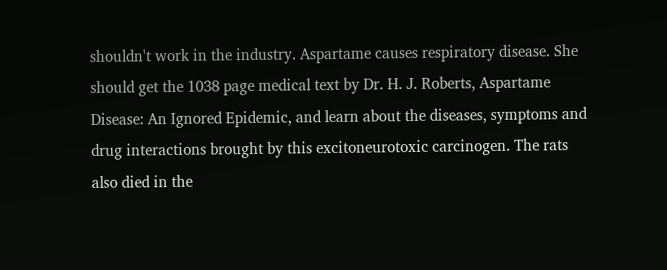shouldn't work in the industry. Aspartame causes respiratory disease. She should get the 1038 page medical text by Dr. H. J. Roberts, Aspartame Disease: An Ignored Epidemic, and learn about the diseases, symptoms and drug interactions brought by this excitoneurotoxic carcinogen. The rats also died in the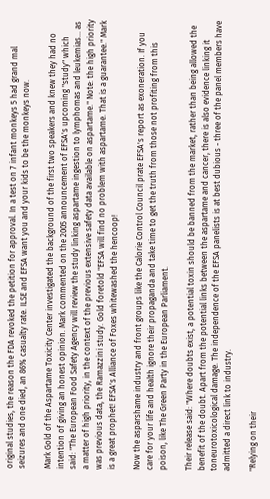original studies, the reason the FDA revoked the petition for approval. In a test on 7 infant monkeys 5 had grand mal seizures and one died, an 86% casualty rate. ILSE and EFSA want you and your kids to be the monkeys now.

Mark Gold of the Aspartame Toxicity Center investigated the background of the first two speakers and knew they had no intention of giving an honest opinion. Mark commented on the 2005 announcement of EFSA's upcoming "study" which said: "The European Food Safety Agency will review the study linking aspartame ingestion to lymphomas and leukemias... as a matter of high priority, in the context of the previous extensive safety data available on aspartame." Note: the high priority was previous data, the Ramazzini study. Gold foretold "EFSA will find no problem with aspartame. That is a guarantee." Mark is a great prophet! EFSA's Alliance of Foxes whitewashed the hencoop!

Now the asparshame industry and front groups like the Calorie Control Council prate EFSA's report as exoneration. If you care for your life and health ignore their propaganda and take time to get the truth from those not profiting from this poison, like The Green Party in the European Parliament.

Their release said: "Where doubts exist, a potential toxin should be banned from the market, rather than being allowed the benefit of the doubt. Apart from the potential links between the aspartame and cancer, there is also evidence linking it toneurotoxicological damage. The independence of the EFSA panelists is at best dubious - three of the panel members have admitted a direct link to industry.

"Relying on their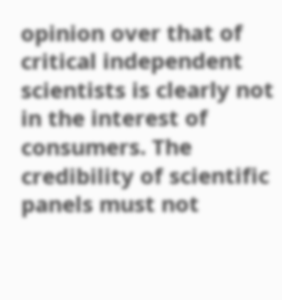opinion over that of critical independent scientists is clearly not in the interest of consumers. The credibility of scientific panels must not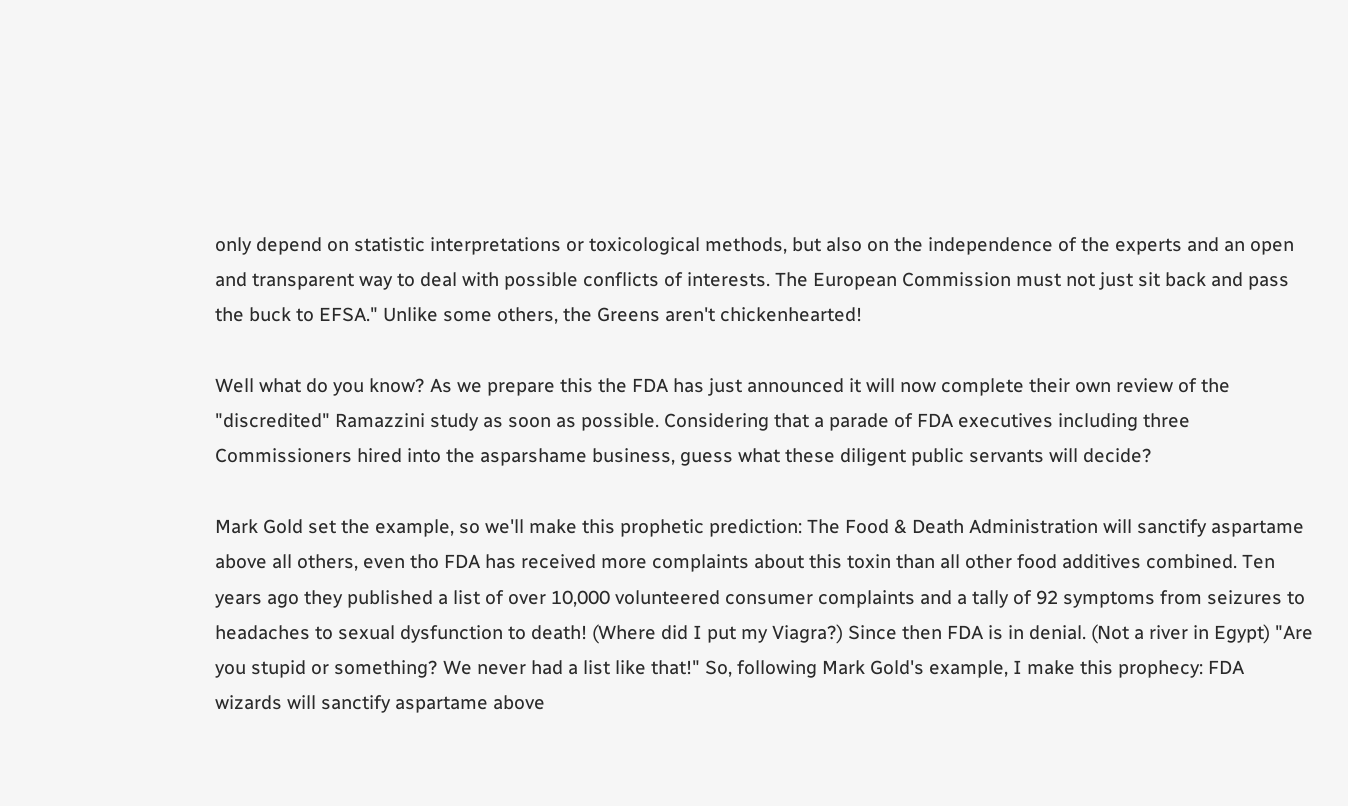only depend on statistic interpretations or toxicological methods, but also on the independence of the experts and an open and transparent way to deal with possible conflicts of interests. The European Commission must not just sit back and pass the buck to EFSA." Unlike some others, the Greens aren't chickenhearted!

Well what do you know? As we prepare this the FDA has just announced it will now complete their own review of the "discredited" Ramazzini study as soon as possible. Considering that a parade of FDA executives including three Commissioners hired into the asparshame business, guess what these diligent public servants will decide?

Mark Gold set the example, so we'll make this prophetic prediction: The Food & Death Administration will sanctify aspartame above all others, even tho FDA has received more complaints about this toxin than all other food additives combined. Ten years ago they published a list of over 10,000 volunteered consumer complaints and a tally of 92 symptoms from seizures to headaches to sexual dysfunction to death! (Where did I put my Viagra?) Since then FDA is in denial. (Not a river in Egypt) "Are you stupid or something? We never had a list like that!" So, following Mark Gold's example, I make this prophecy: FDA wizards will sanctify aspartame above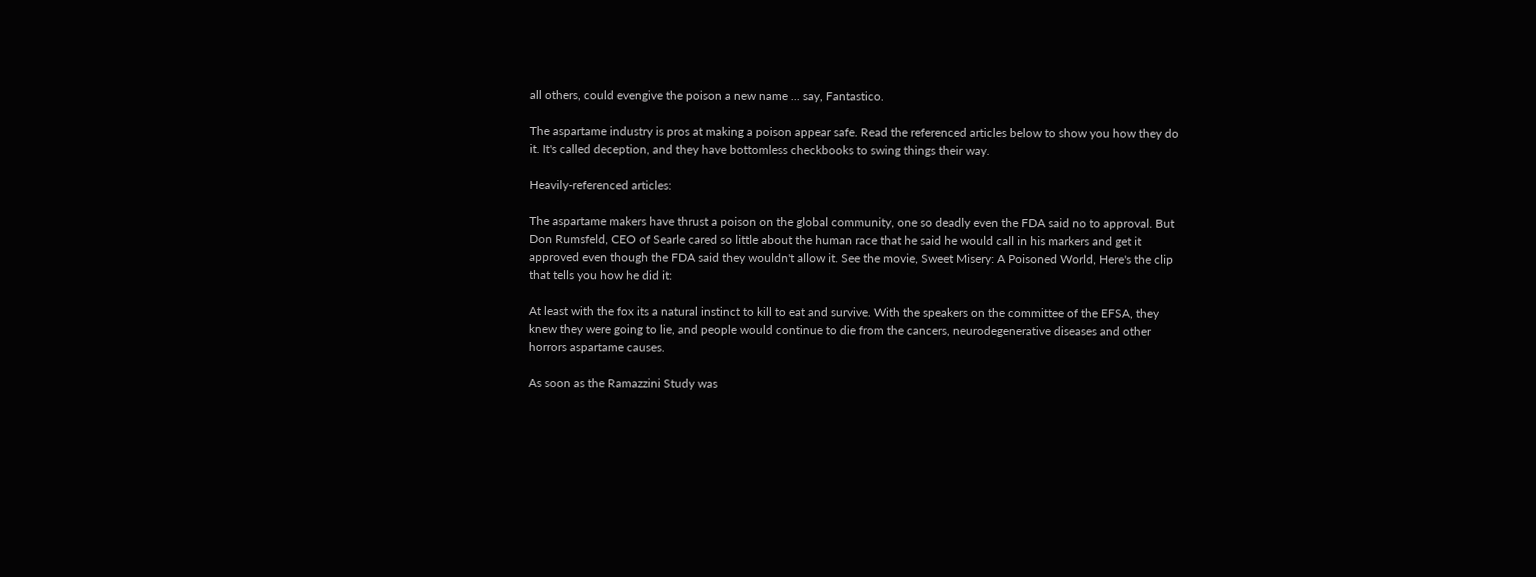all others, could evengive the poison a new name ... say, Fantastico.

The aspartame industry is pros at making a poison appear safe. Read the referenced articles below to show you how they do it. It's called deception, and they have bottomless checkbooks to swing things their way.

Heavily-referenced articles:

The aspartame makers have thrust a poison on the global community, one so deadly even the FDA said no to approval. But Don Rumsfeld, CEO of Searle cared so little about the human race that he said he would call in his markers and get it approved even though the FDA said they wouldn't allow it. See the movie, Sweet Misery: A Poisoned World, Here's the clip that tells you how he did it:

At least with the fox its a natural instinct to kill to eat and survive. With the speakers on the committee of the EFSA, they knew they were going to lie, and people would continue to die from the cancers, neurodegenerative diseases and other horrors aspartame causes.

As soon as the Ramazzini Study was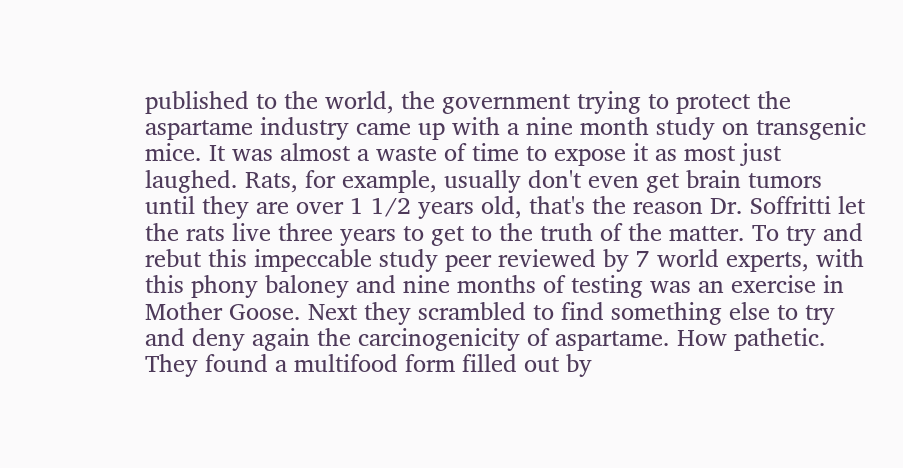published to the world, the government trying to protect the aspartame industry came up with a nine month study on transgenic mice. It was almost a waste of time to expose it as most just laughed. Rats, for example, usually don't even get brain tumors until they are over 1 1/2 years old, that's the reason Dr. Soffritti let the rats live three years to get to the truth of the matter. To try and rebut this impeccable study peer reviewed by 7 world experts, with this phony baloney and nine months of testing was an exercise in Mother Goose. Next they scrambled to find something else to try and deny again the carcinogenicity of aspartame. How pathetic. They found a multifood form filled out by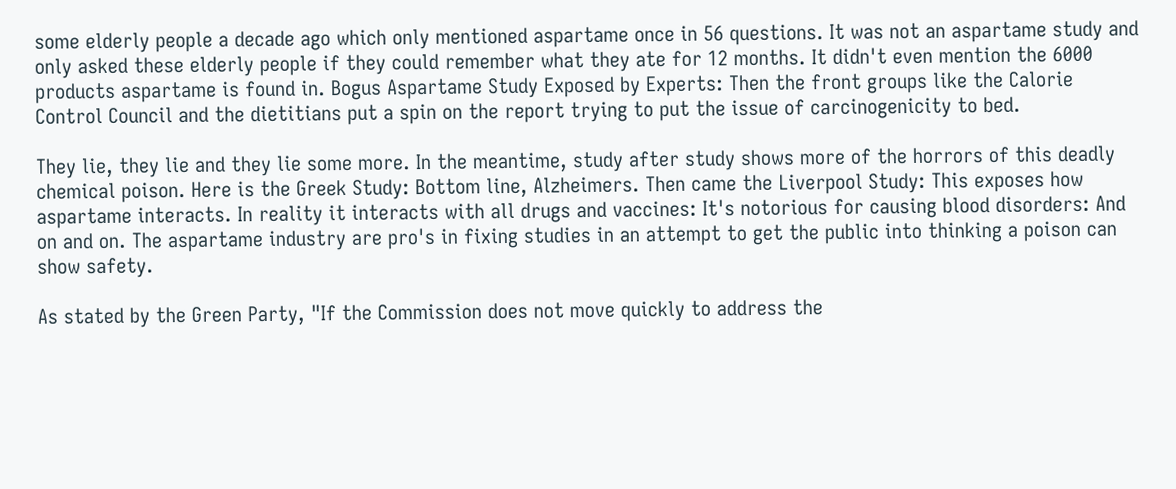some elderly people a decade ago which only mentioned aspartame once in 56 questions. It was not an aspartame study and only asked these elderly people if they could remember what they ate for 12 months. It didn't even mention the 6000 products aspartame is found in. Bogus Aspartame Study Exposed by Experts: Then the front groups like the Calorie Control Council and the dietitians put a spin on the report trying to put the issue of carcinogenicity to bed.

They lie, they lie and they lie some more. In the meantime, study after study shows more of the horrors of this deadly chemical poison. Here is the Greek Study: Bottom line, Alzheimers. Then came the Liverpool Study: This exposes how aspartame interacts. In reality it interacts with all drugs and vaccines: It's notorious for causing blood disorders: And on and on. The aspartame industry are pro's in fixing studies in an attempt to get the public into thinking a poison can show safety.

As stated by the Green Party, "If the Commission does not move quickly to address the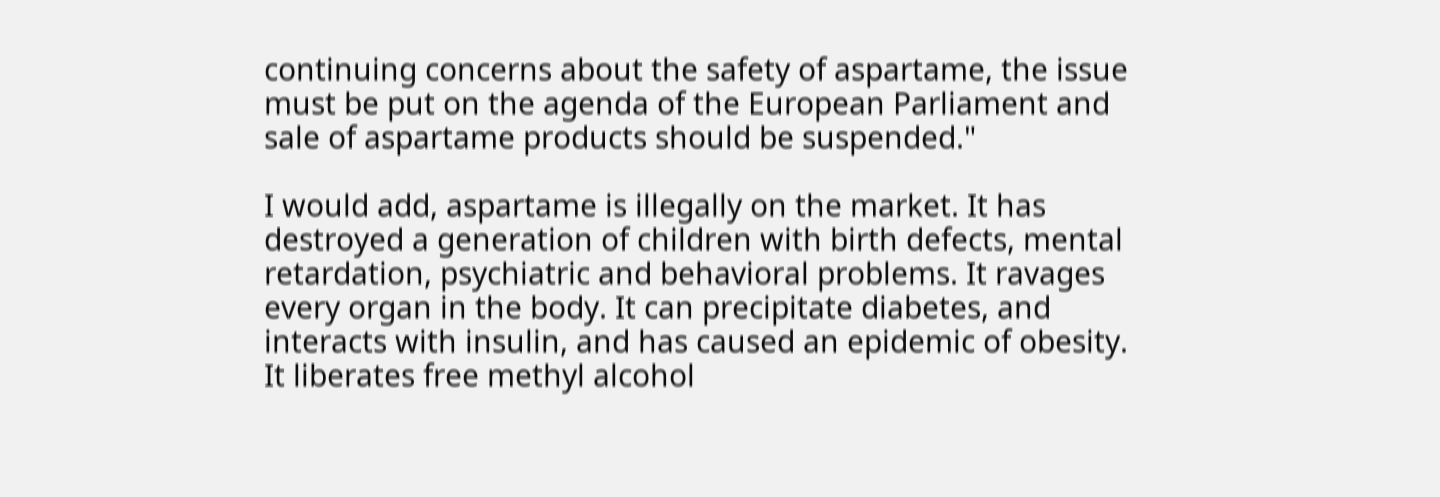continuing concerns about the safety of aspartame, the issue must be put on the agenda of the European Parliament and sale of aspartame products should be suspended."

I would add, aspartame is illegally on the market. It has destroyed a generation of children with birth defects, mental retardation, psychiatric and behavioral problems. It ravages every organ in the body. It can precipitate diabetes, and interacts with insulin, and has caused an epidemic of obesity. It liberates free methyl alcohol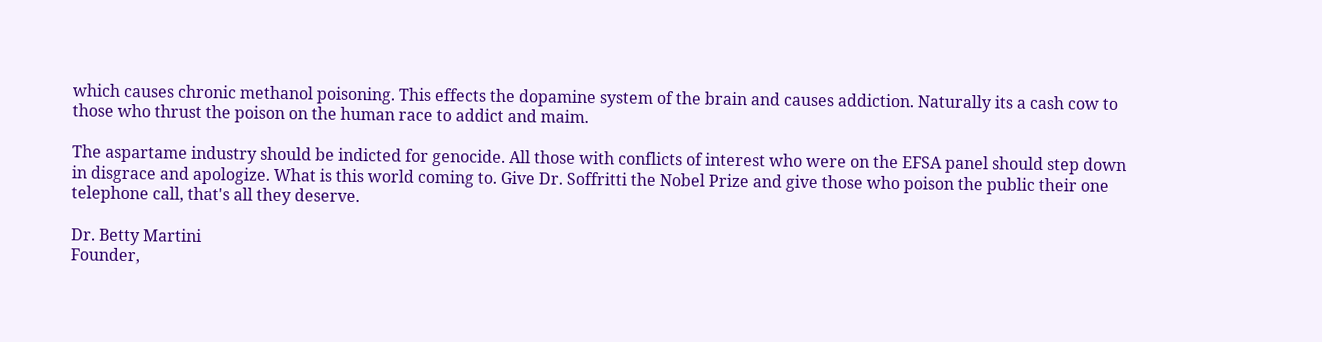which causes chronic methanol poisoning. This effects the dopamine system of the brain and causes addiction. Naturally its a cash cow to those who thrust the poison on the human race to addict and maim.

The aspartame industry should be indicted for genocide. All those with conflicts of interest who were on the EFSA panel should step down in disgrace and apologize. What is this world coming to. Give Dr. Soffritti the Nobel Prize and give those who poison the public their one telephone call, that's all they deserve.

Dr. Betty Martini
Founder,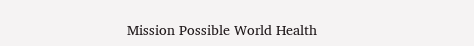Mission Possible World Health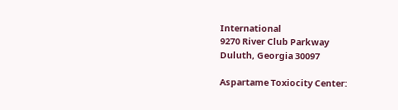International
9270 River Club Parkway
Duluth, Georgia 30097

Aspartame Toxiocity Center: